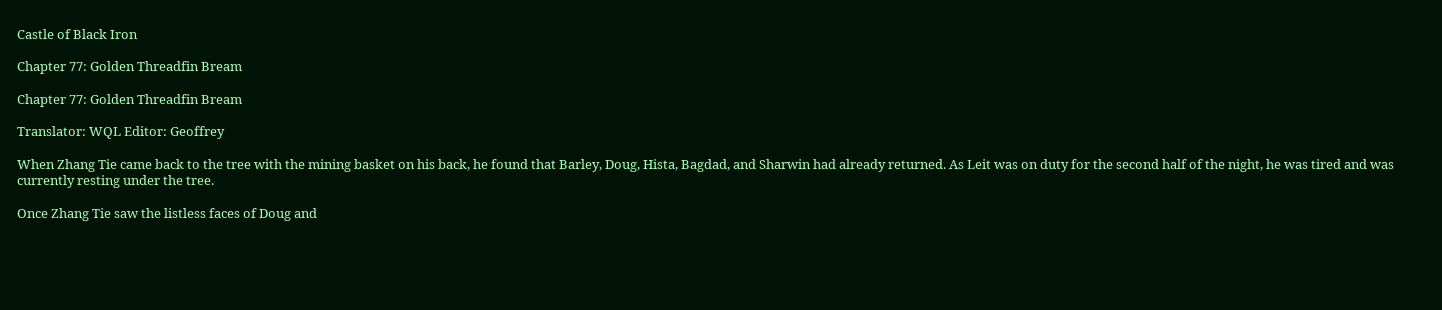Castle of Black Iron

Chapter 77: Golden Threadfin Bream

Chapter 77: Golden Threadfin Bream

Translator: WQL Editor: Geoffrey

When Zhang Tie came back to the tree with the mining basket on his back, he found that Barley, Doug, Hista, Bagdad, and Sharwin had already returned. As Leit was on duty for the second half of the night, he was tired and was currently resting under the tree.

Once Zhang Tie saw the listless faces of Doug and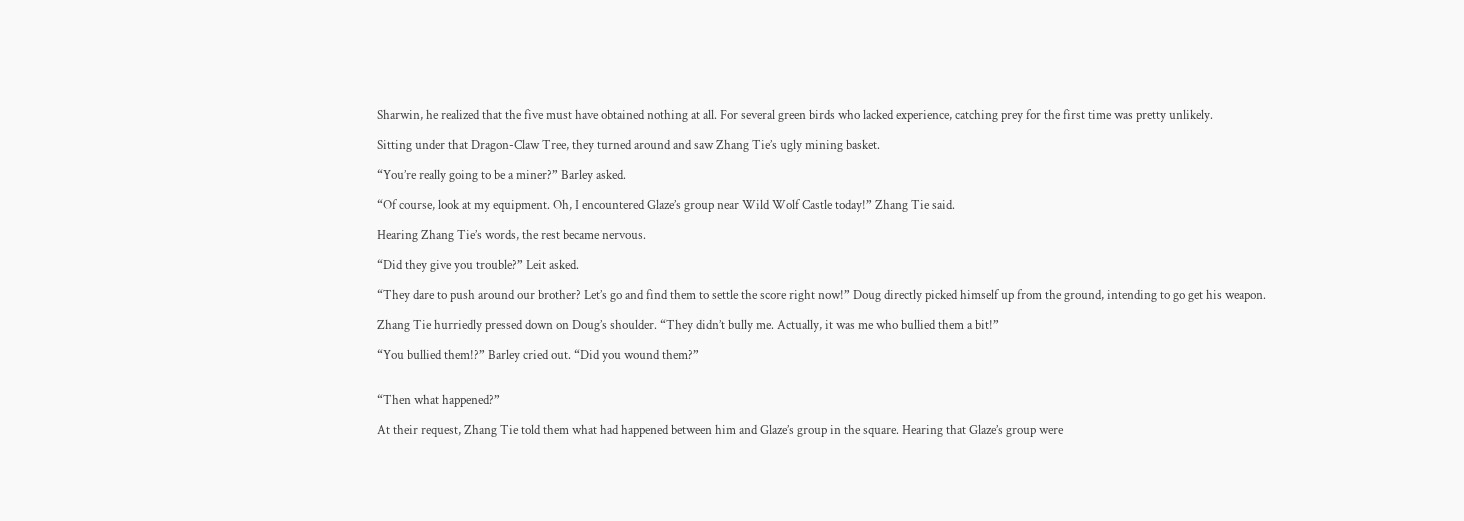Sharwin, he realized that the five must have obtained nothing at all. For several green birds who lacked experience, catching prey for the first time was pretty unlikely.

Sitting under that Dragon-Claw Tree, they turned around and saw Zhang Tie’s ugly mining basket.

“You’re really going to be a miner?” Barley asked.

“Of course, look at my equipment. Oh, I encountered Glaze’s group near Wild Wolf Castle today!” Zhang Tie said.

Hearing Zhang Tie’s words, the rest became nervous.

“Did they give you trouble?” Leit asked.

“They dare to push around our brother? Let’s go and find them to settle the score right now!” Doug directly picked himself up from the ground, intending to go get his weapon.

Zhang Tie hurriedly pressed down on Doug’s shoulder. “They didn’t bully me. Actually, it was me who bullied them a bit!”

“You bullied them!?” Barley cried out. “Did you wound them?”


“Then what happened?”

At their request, Zhang Tie told them what had happened between him and Glaze’s group in the square. Hearing that Glaze’s group were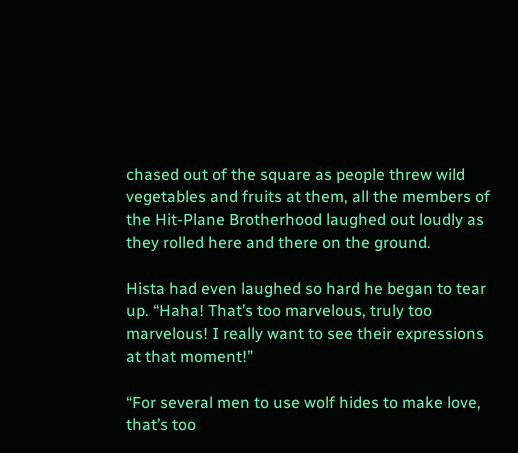chased out of the square as people threw wild vegetables and fruits at them, all the members of the Hit-Plane Brotherhood laughed out loudly as they rolled here and there on the ground.

Hista had even laughed so hard he began to tear up. “Haha! That’s too marvelous, truly too marvelous! I really want to see their expressions at that moment!”

“For several men to use wolf hides to make love, that’s too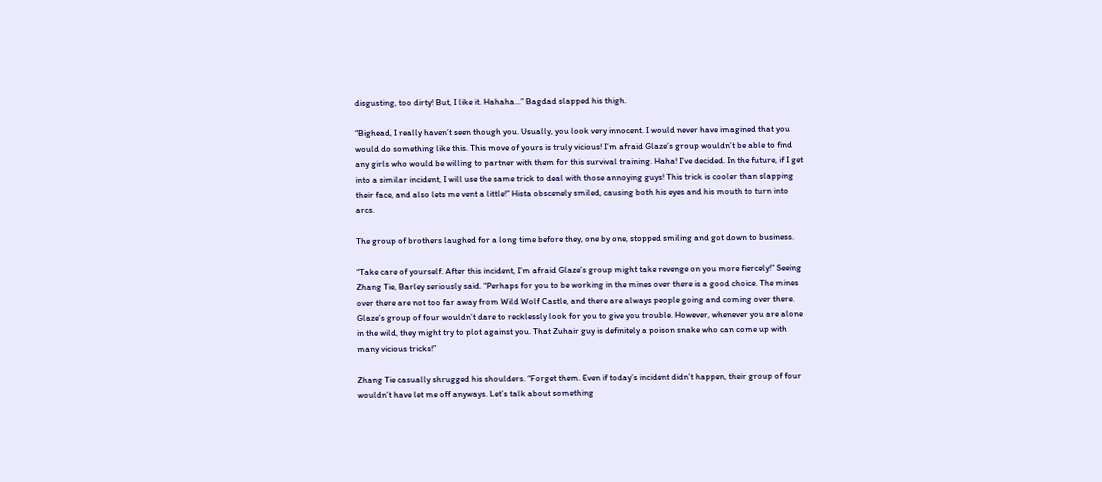disgusting, too dirty! But, I like it. Hahaha...” Bagdad slapped his thigh.

“Bighead, I really haven’t seen though you. Usually, you look very innocent. I would never have imagined that you would do something like this. This move of yours is truly vicious! I’m afraid Glaze’s group wouldn’t be able to find any girls who would be willing to partner with them for this survival training. Haha! I’ve decided. In the future, if I get into a similar incident, I will use the same trick to deal with those annoying guys! This trick is cooler than slapping their face, and also lets me vent a little!” Hista obscenely smiled, causing both his eyes and his mouth to turn into arcs.

The group of brothers laughed for a long time before they, one by one, stopped smiling and got down to business.

“Take care of yourself. After this incident, I’m afraid Glaze’s group might take revenge on you more fiercely!” Seeing Zhang Tie, Barley seriously said. “Perhaps for you to be working in the mines over there is a good choice. The mines over there are not too far away from Wild Wolf Castle, and there are always people going and coming over there. Glaze’s group of four wouldn’t dare to recklessly look for you to give you trouble. However, whenever you are alone in the wild, they might try to plot against you. That Zuhair guy is definitely a poison snake who can come up with many vicious tricks!”

Zhang Tie casually shrugged his shoulders. “Forget them. Even if today’s incident didn’t happen, their group of four wouldn’t have let me off anyways. Let’s talk about something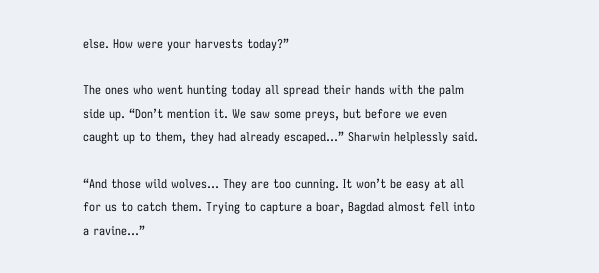else. How were your harvests today?”

The ones who went hunting today all spread their hands with the palm side up. “Don’t mention it. We saw some preys, but before we even caught up to them, they had already escaped...” Sharwin helplessly said.

“And those wild wolves… They are too cunning. It won’t be easy at all for us to catch them. Trying to capture a boar, Bagdad almost fell into a ravine...”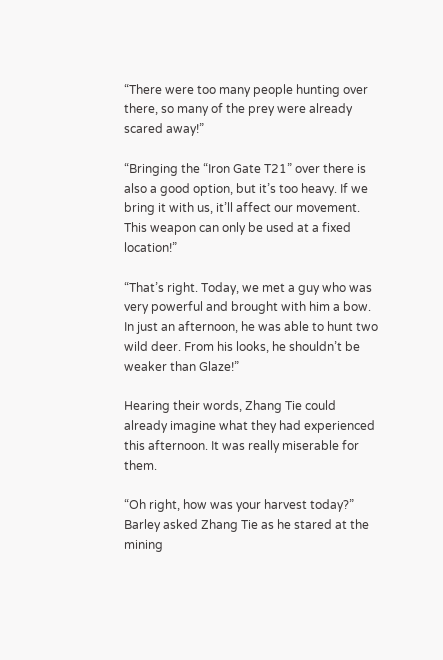“There were too many people hunting over there, so many of the prey were already scared away!”

“Bringing the “Iron Gate T21” over there is also a good option, but it’s too heavy. If we bring it with us, it’ll affect our movement. This weapon can only be used at a fixed location!”

“That’s right. Today, we met a guy who was very powerful and brought with him a bow. In just an afternoon, he was able to hunt two wild deer. From his looks, he shouldn’t be weaker than Glaze!”

Hearing their words, Zhang Tie could already imagine what they had experienced this afternoon. It was really miserable for them.

“Oh right, how was your harvest today?” Barley asked Zhang Tie as he stared at the mining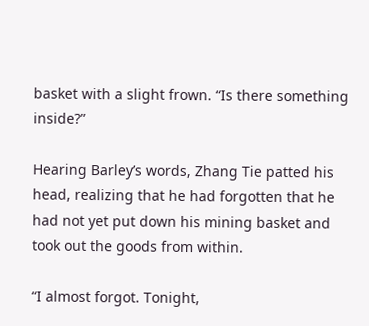basket with a slight frown. “Is there something inside?”

Hearing Barley’s words, Zhang Tie patted his head, realizing that he had forgotten that he had not yet put down his mining basket and took out the goods from within.

“I almost forgot. Tonight,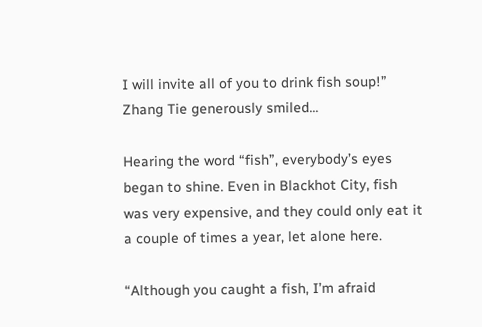I will invite all of you to drink fish soup!” Zhang Tie generously smiled...

Hearing the word “fish”, everybody’s eyes began to shine. Even in Blackhot City, fish was very expensive, and they could only eat it a couple of times a year, let alone here.

“Although you caught a fish, I’m afraid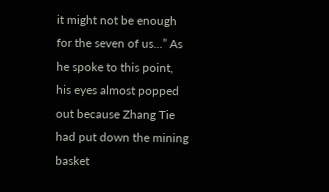it might not be enough for the seven of us...” As he spoke to this point, his eyes almost popped out because Zhang Tie had put down the mining basket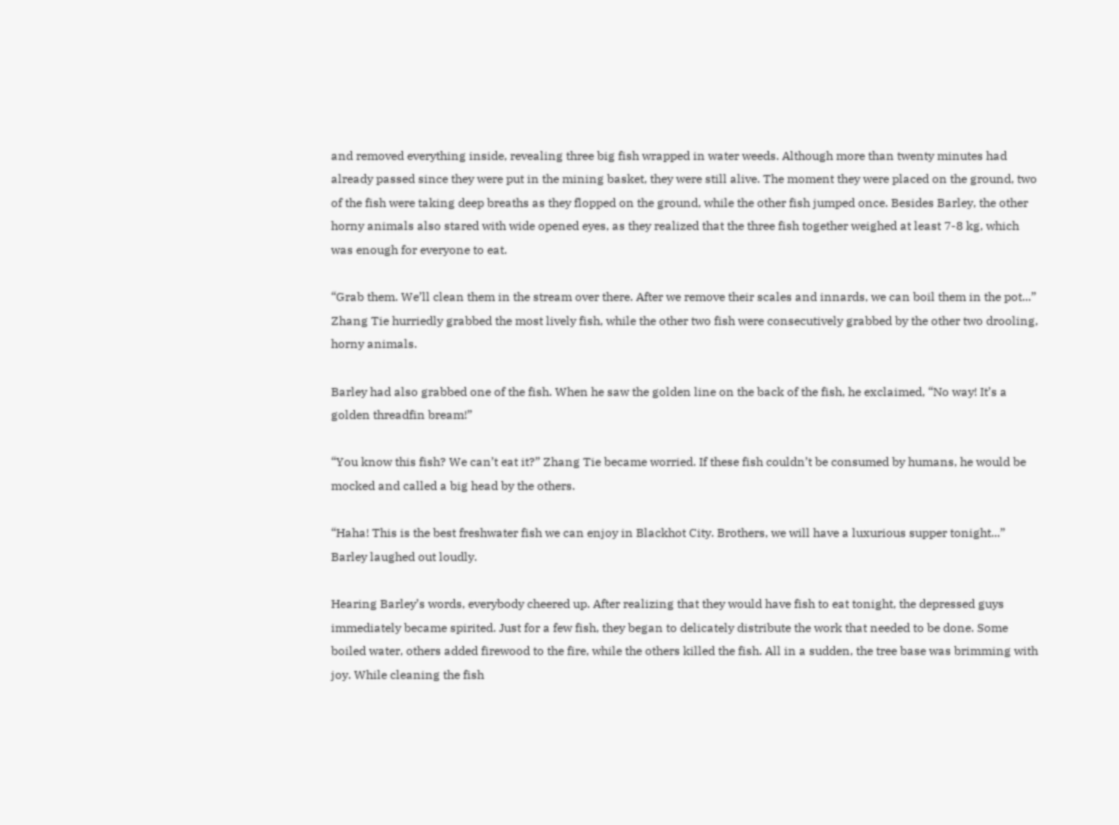and removed everything inside, revealing three big fish wrapped in water weeds. Although more than twenty minutes had already passed since they were put in the mining basket, they were still alive. The moment they were placed on the ground, two of the fish were taking deep breaths as they flopped on the ground, while the other fish jumped once. Besides Barley, the other horny animals also stared with wide opened eyes, as they realized that the three fish together weighed at least 7-8 kg, which was enough for everyone to eat.

“Grab them. We’ll clean them in the stream over there. After we remove their scales and innards, we can boil them in the pot...” Zhang Tie hurriedly grabbed the most lively fish, while the other two fish were consecutively grabbed by the other two drooling, horny animals.

Barley had also grabbed one of the fish. When he saw the golden line on the back of the fish, he exclaimed, “No way! It’s a golden threadfin bream!”

“You know this fish? We can’t eat it?” Zhang Tie became worried. If these fish couldn’t be consumed by humans, he would be mocked and called a big head by the others.

“Haha! This is the best freshwater fish we can enjoy in Blackhot City. Brothers, we will have a luxurious supper tonight...” Barley laughed out loudly.

Hearing Barley’s words, everybody cheered up. After realizing that they would have fish to eat tonight, the depressed guys immediately became spirited. Just for a few fish, they began to delicately distribute the work that needed to be done. Some boiled water, others added firewood to the fire, while the others killed the fish. All in a sudden, the tree base was brimming with joy. While cleaning the fish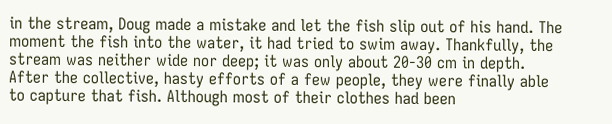in the stream, Doug made a mistake and let the fish slip out of his hand. The moment the fish into the water, it had tried to swim away. Thankfully, the stream was neither wide nor deep; it was only about 20-30 cm in depth. After the collective, hasty efforts of a few people, they were finally able to capture that fish. Although most of their clothes had been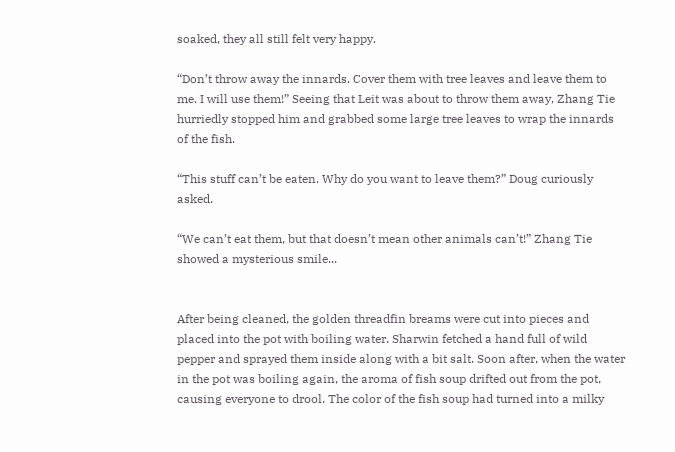soaked, they all still felt very happy.

“Don’t throw away the innards. Cover them with tree leaves and leave them to me. I will use them!” Seeing that Leit was about to throw them away, Zhang Tie hurriedly stopped him and grabbed some large tree leaves to wrap the innards of the fish.

“This stuff can’t be eaten. Why do you want to leave them?” Doug curiously asked.

“We can’t eat them, but that doesn’t mean other animals can’t!” Zhang Tie showed a mysterious smile...


After being cleaned, the golden threadfin breams were cut into pieces and placed into the pot with boiling water. Sharwin fetched a hand full of wild pepper and sprayed them inside along with a bit salt. Soon after, when the water in the pot was boiling again, the aroma of fish soup drifted out from the pot, causing everyone to drool. The color of the fish soup had turned into a milky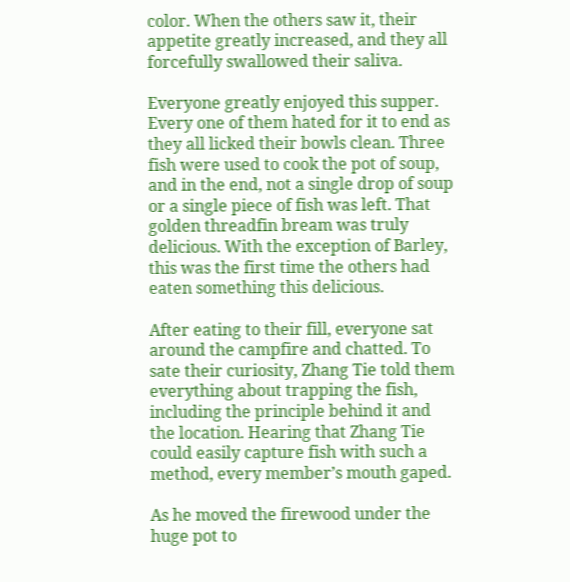color. When the others saw it, their appetite greatly increased, and they all forcefully swallowed their saliva.

Everyone greatly enjoyed this supper. Every one of them hated for it to end as they all licked their bowls clean. Three fish were used to cook the pot of soup, and in the end, not a single drop of soup or a single piece of fish was left. That golden threadfin bream was truly delicious. With the exception of Barley, this was the first time the others had eaten something this delicious.

After eating to their fill, everyone sat around the campfire and chatted. To sate their curiosity, Zhang Tie told them everything about trapping the fish, including the principle behind it and the location. Hearing that Zhang Tie could easily capture fish with such a method, every member’s mouth gaped.

As he moved the firewood under the huge pot to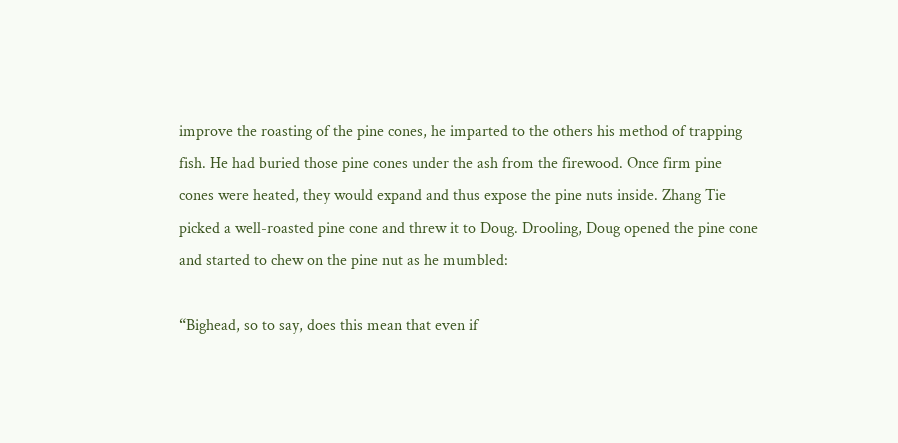improve the roasting of the pine cones, he imparted to the others his method of trapping fish. He had buried those pine cones under the ash from the firewood. Once firm pine cones were heated, they would expand and thus expose the pine nuts inside. Zhang Tie picked a well-roasted pine cone and threw it to Doug. Drooling, Doug opened the pine cone and started to chew on the pine nut as he mumbled:

“Bighead, so to say, does this mean that even if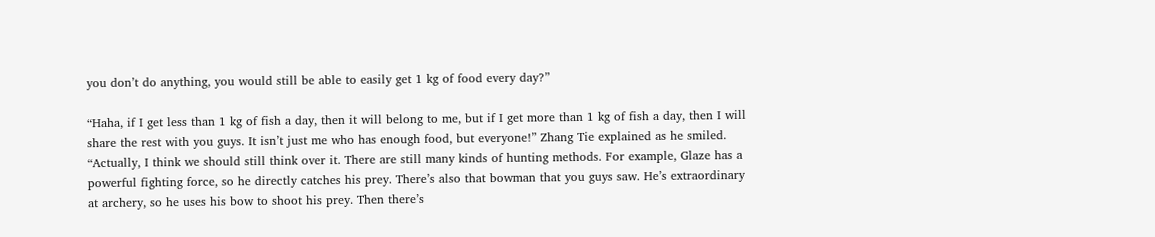you don’t do anything, you would still be able to easily get 1 kg of food every day?”

“Haha, if I get less than 1 kg of fish a day, then it will belong to me, but if I get more than 1 kg of fish a day, then I will share the rest with you guys. It isn’t just me who has enough food, but everyone!” Zhang Tie explained as he smiled. “Actually, I think we should still think over it. There are still many kinds of hunting methods. For example, Glaze has a powerful fighting force, so he directly catches his prey. There’s also that bowman that you guys saw. He’s extraordinary at archery, so he uses his bow to shoot his prey. Then there’s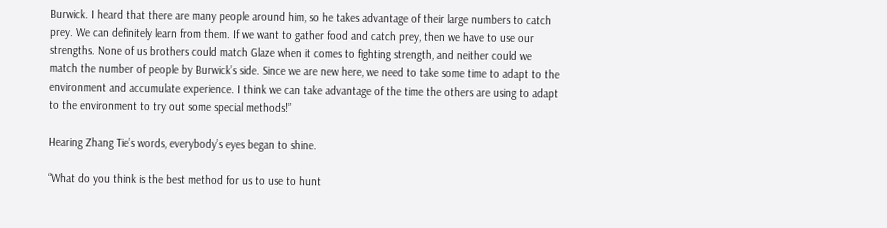Burwick. I heard that there are many people around him, so he takes advantage of their large numbers to catch prey. We can definitely learn from them. If we want to gather food and catch prey, then we have to use our strengths. None of us brothers could match Glaze when it comes to fighting strength, and neither could we match the number of people by Burwick’s side. Since we are new here, we need to take some time to adapt to the environment and accumulate experience. I think we can take advantage of the time the others are using to adapt to the environment to try out some special methods!”

Hearing Zhang Tie’s words, everybody’s eyes began to shine.

“What do you think is the best method for us to use to hunt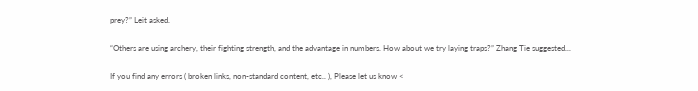prey?” Leit asked.

“Others are using archery, their fighting strength, and the advantage in numbers. How about we try laying traps?” Zhang Tie suggested...

If you find any errors ( broken links, non-standard content, etc.. ), Please let us know <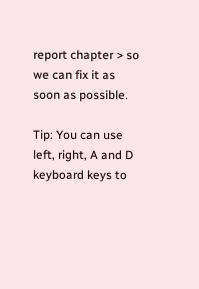report chapter > so we can fix it as soon as possible.

Tip: You can use left, right, A and D keyboard keys to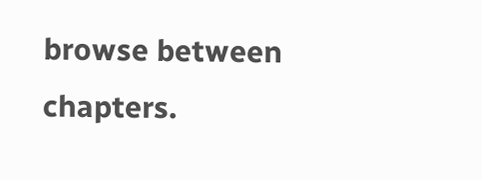browse between chapters.